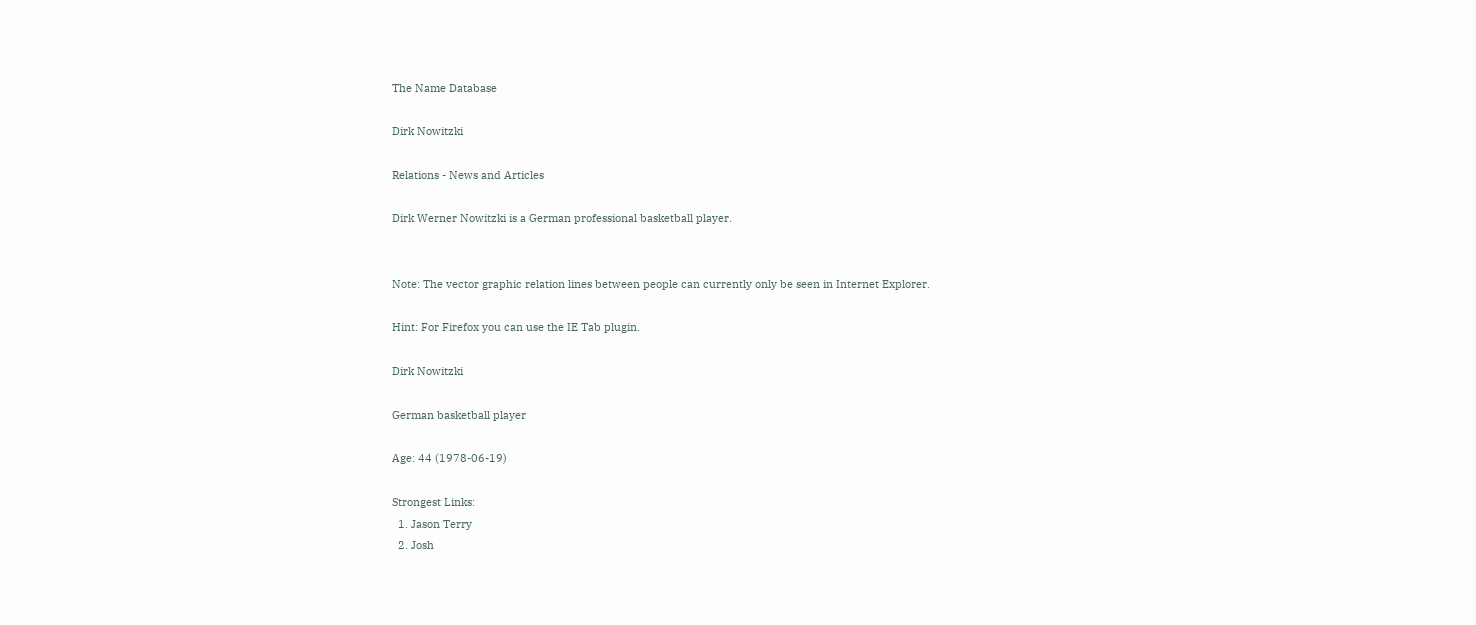The Name Database

Dirk Nowitzki

Relations - News and Articles

Dirk Werner Nowitzki is a German professional basketball player.


Note: The vector graphic relation lines between people can currently only be seen in Internet Explorer.

Hint: For Firefox you can use the IE Tab plugin.

Dirk Nowitzki

German basketball player

Age: 44 (1978-06-19)

Strongest Links:
  1. Jason Terry
  2. Josh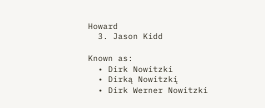Howard
  3. Jason Kidd

Known as:
  • Dirk Nowitzki
  • Dirką Nowitzkį
  • Dirk Werner Nowitzki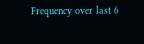Frequency over last 6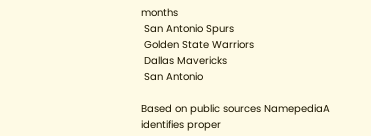months
 San Antonio Spurs
 Golden State Warriors
 Dallas Mavericks
 San Antonio

Based on public sources NamepediaA identifies proper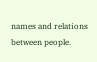names and relations between people.